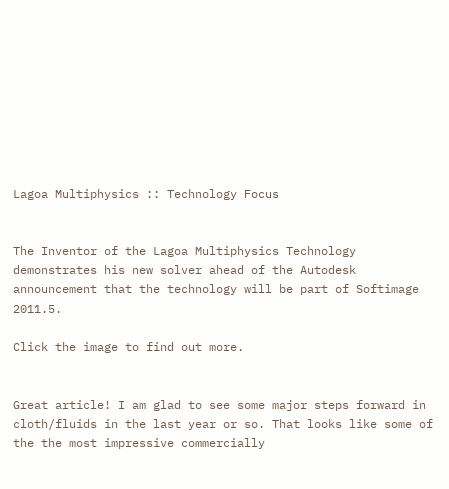Lagoa Multiphysics :: Technology Focus


The Inventor of the Lagoa Multiphysics Technology demonstrates his new solver ahead of the Autodesk announcement that the technology will be part of Softimage 2011.5.

Click the image to find out more.


Great article! I am glad to see some major steps forward in cloth/fluids in the last year or so. That looks like some of the the most impressive commercially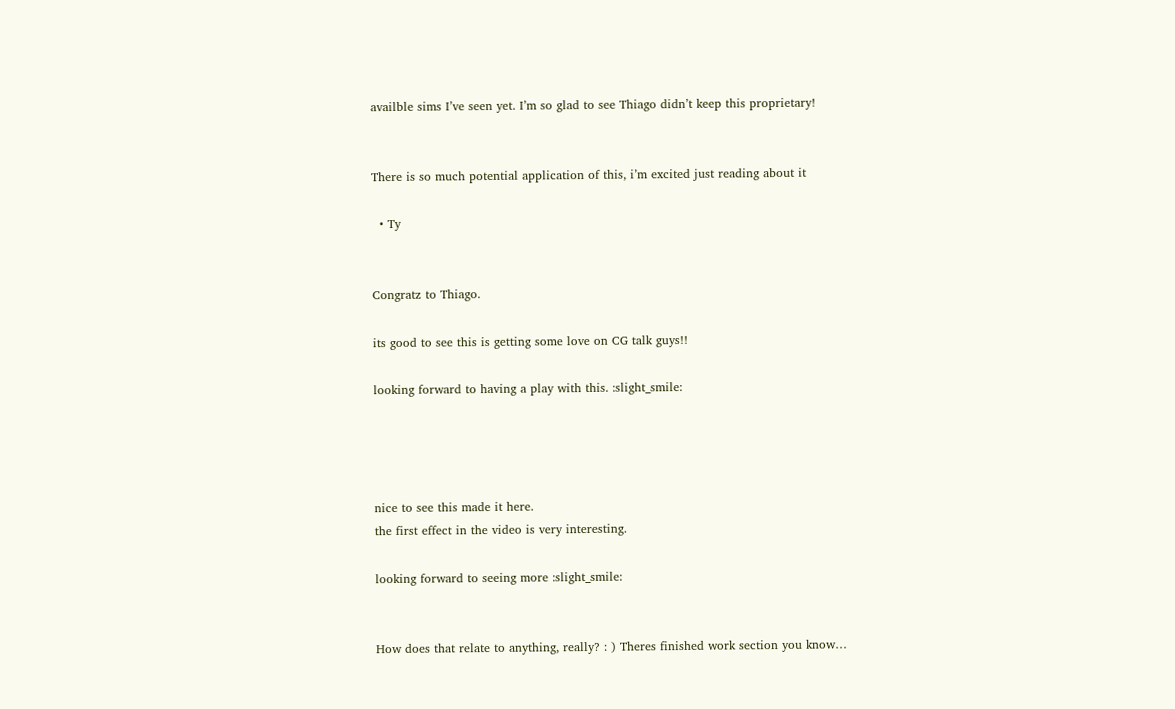availble sims I’ve seen yet. I’m so glad to see Thiago didn’t keep this proprietary!


There is so much potential application of this, i’m excited just reading about it

  • Ty


Congratz to Thiago.

its good to see this is getting some love on CG talk guys!!

looking forward to having a play with this. :slight_smile:




nice to see this made it here.
the first effect in the video is very interesting.

looking forward to seeing more :slight_smile:


How does that relate to anything, really? : ) Theres finished work section you know…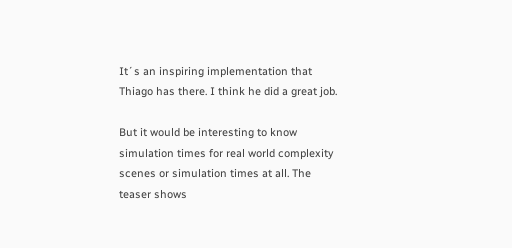It´s an inspiring implementation that Thiago has there. I think he did a great job.

But it would be interesting to know simulation times for real world complexity scenes or simulation times at all. The teaser shows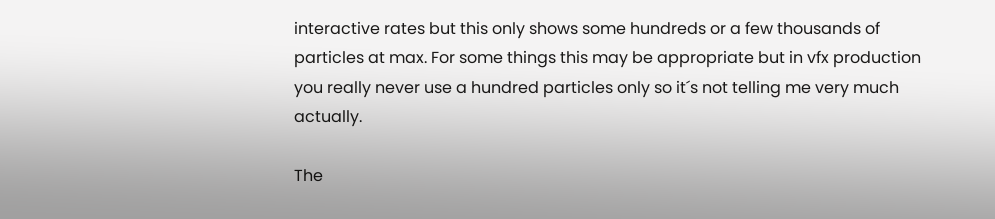interactive rates but this only shows some hundreds or a few thousands of particles at max. For some things this may be appropriate but in vfx production you really never use a hundred particles only so it´s not telling me very much actually.

The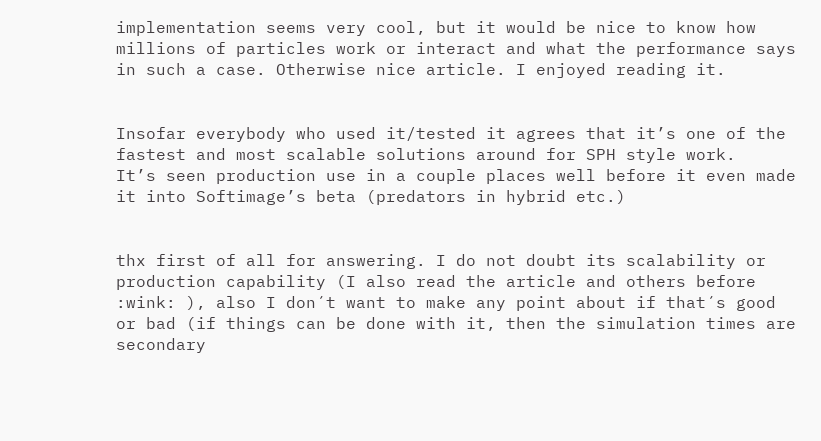implementation seems very cool, but it would be nice to know how millions of particles work or interact and what the performance says in such a case. Otherwise nice article. I enjoyed reading it.


Insofar everybody who used it/tested it agrees that it’s one of the fastest and most scalable solutions around for SPH style work.
It’s seen production use in a couple places well before it even made it into Softimage’s beta (predators in hybrid etc.)


thx first of all for answering. I do not doubt its scalability or production capability (I also read the article and others before :wink: ), also I don´t want to make any point about if that´s good or bad (if things can be done with it, then the simulation times are secondary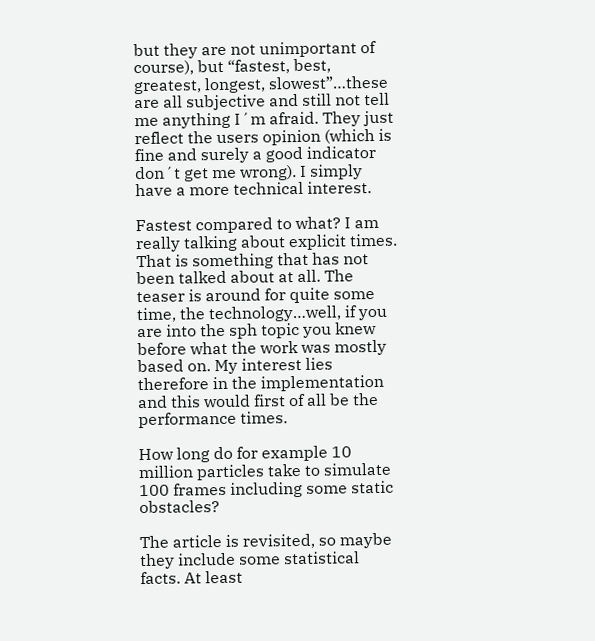but they are not unimportant of course), but “fastest, best, greatest, longest, slowest”…these are all subjective and still not tell me anything I´m afraid. They just reflect the users opinion (which is fine and surely a good indicator don´t get me wrong). I simply have a more technical interest.

Fastest compared to what? I am really talking about explicit times. That is something that has not been talked about at all. The teaser is around for quite some time, the technology…well, if you are into the sph topic you knew before what the work was mostly based on. My interest lies therefore in the implementation and this would first of all be the performance times.

How long do for example 10 million particles take to simulate 100 frames including some static obstacles?

The article is revisited, so maybe they include some statistical facts. At least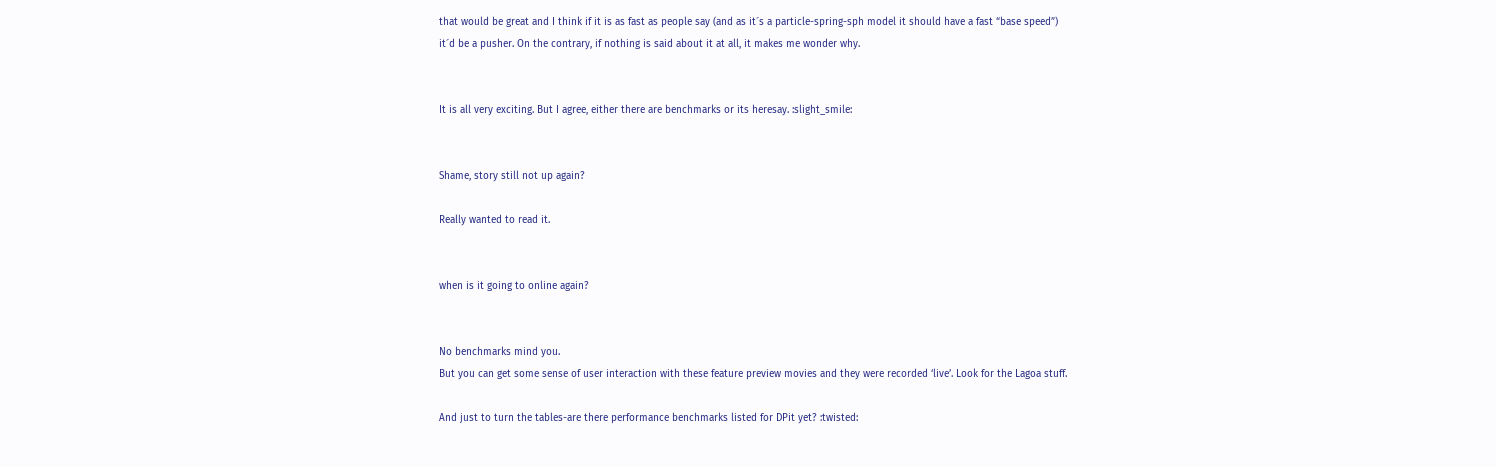that would be great and I think if it is as fast as people say (and as it´s a particle-spring-sph model it should have a fast “base speed”) it´d be a pusher. On the contrary, if nothing is said about it at all, it makes me wonder why.


It is all very exciting. But I agree, either there are benchmarks or its heresay. :slight_smile:


Shame, story still not up again?

Really wanted to read it.


when is it going to online again?


No benchmarks mind you.
But you can get some sense of user interaction with these feature preview movies and they were recorded ‘live’. Look for the Lagoa stuff.

And just to turn the tables-are there performance benchmarks listed for DPit yet? :twisted: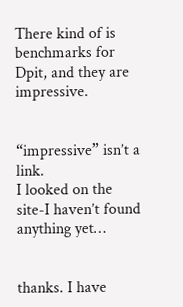There kind of is benchmarks for Dpit, and they are impressive.


“impressive” isn’t a link.
I looked on the site-I haven’t found anything yet…


thanks. I have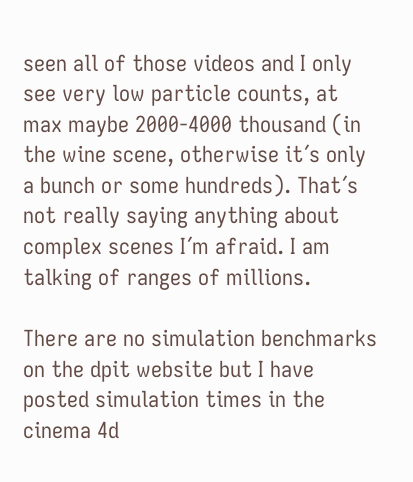seen all of those videos and I only see very low particle counts, at max maybe 2000-4000 thousand (in the wine scene, otherwise it´s only a bunch or some hundreds). That´s not really saying anything about complex scenes I´m afraid. I am talking of ranges of millions.

There are no simulation benchmarks on the dpit website but I have posted simulation times in the cinema 4d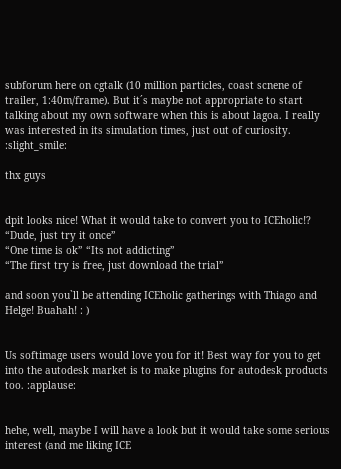subforum here on cgtalk (10 million particles, coast scnene of trailer, 1:40m/frame). But it´s maybe not appropriate to start talking about my own software when this is about lagoa. I really was interested in its simulation times, just out of curiosity. :slight_smile:

thx guys


dpit looks nice! What it would take to convert you to ICEholic!?
“Dude, just try it once”
“One time is ok” “Its not addicting”
“The first try is free, just download the trial”

and soon you`ll be attending ICEholic gatherings with Thiago and Helge! Buahah! : )


Us softimage users would love you for it! Best way for you to get into the autodesk market is to make plugins for autodesk products too. :applause:


hehe, well, maybe I will have a look but it would take some serious interest (and me liking ICE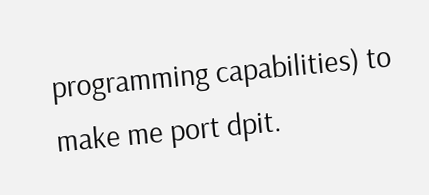programming capabilities) to make me port dpit.